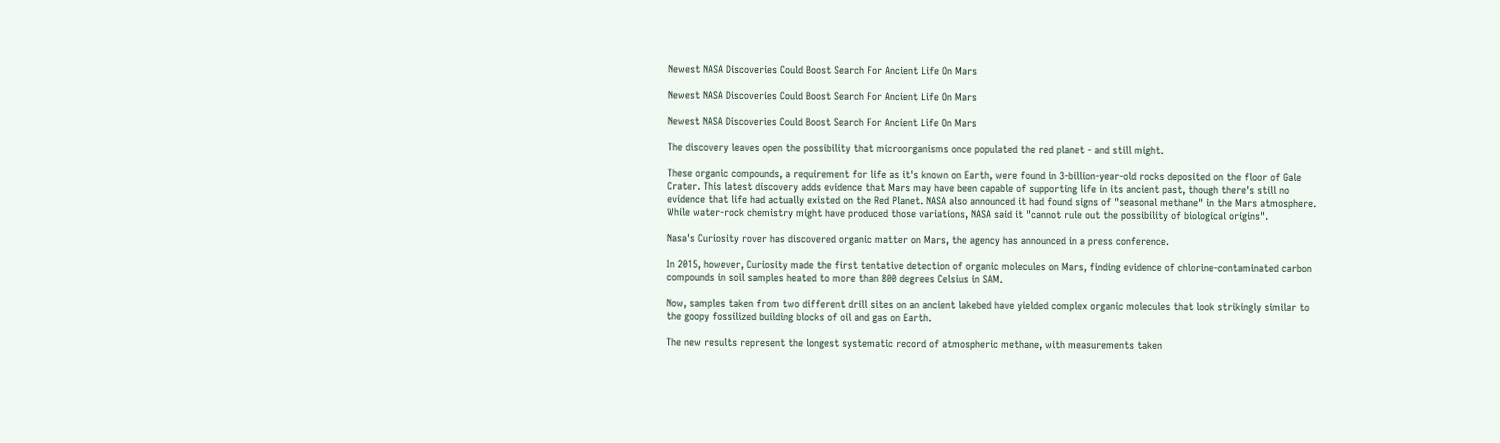Newest NASA Discoveries Could Boost Search For Ancient Life On Mars

Newest NASA Discoveries Could Boost Search For Ancient Life On Mars

Newest NASA Discoveries Could Boost Search For Ancient Life On Mars

The discovery leaves open the possibility that microorganisms once populated the red planet - and still might.

These organic compounds, a requirement for life as it's known on Earth, were found in 3-billion-year-old rocks deposited on the floor of Gale Crater. This latest discovery adds evidence that Mars may have been capable of supporting life in its ancient past, though there's still no evidence that life had actually existed on the Red Planet. NASA also announced it had found signs of "seasonal methane" in the Mars atmosphere. While water-rock chemistry might have produced those variations, NASA said it "cannot rule out the possibility of biological origins".

Nasa's Curiosity rover has discovered organic matter on Mars, the agency has announced in a press conference.

In 2015, however, Curiosity made the first tentative detection of organic molecules on Mars, finding evidence of chlorine-contaminated carbon compounds in soil samples heated to more than 800 degrees Celsius in SAM.

Now, samples taken from two different drill sites on an ancient lakebed have yielded complex organic molecules that look strikingly similar to the goopy fossilized building blocks of oil and gas on Earth.

The new results represent the longest systematic record of atmospheric methane, with measurements taken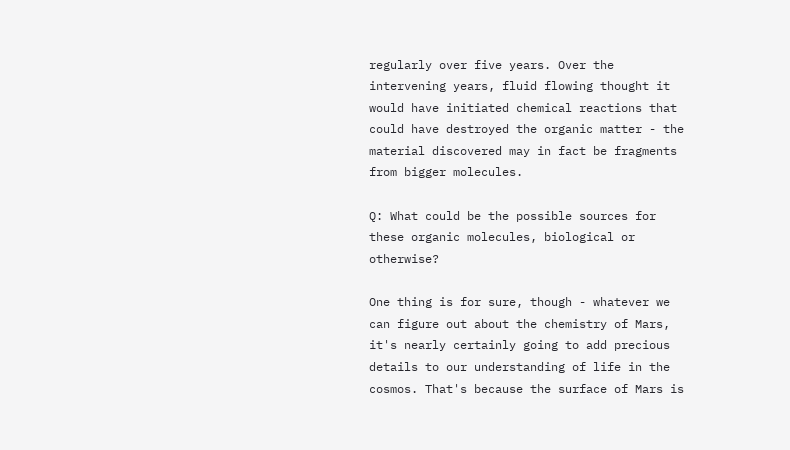regularly over five years. Over the intervening years, fluid flowing thought it would have initiated chemical reactions that could have destroyed the organic matter - the material discovered may in fact be fragments from bigger molecules.

Q: What could be the possible sources for these organic molecules, biological or otherwise?

One thing is for sure, though - whatever we can figure out about the chemistry of Mars, it's nearly certainly going to add precious details to our understanding of life in the cosmos. That's because the surface of Mars is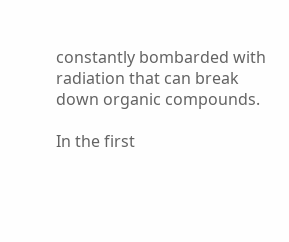constantly bombarded with radiation that can break down organic compounds.

In the first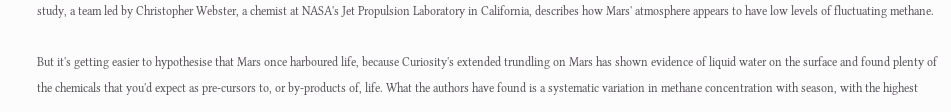study, a team led by Christopher Webster, a chemist at NASA's Jet Propulsion Laboratory in California, describes how Mars' atmosphere appears to have low levels of fluctuating methane.

But it's getting easier to hypothesise that Mars once harboured life, because Curiosity's extended trundling on Mars has shown evidence of liquid water on the surface and found plenty of the chemicals that you'd expect as pre-cursors to, or by-products of, life. What the authors have found is a systematic variation in methane concentration with season, with the highest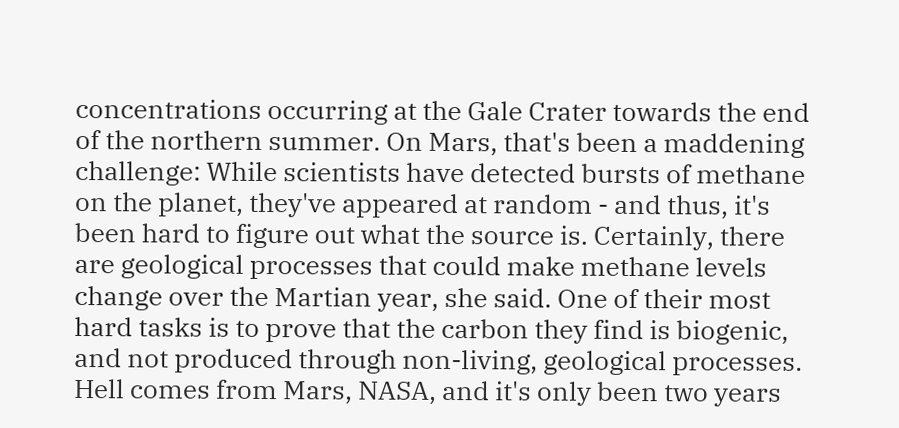concentrations occurring at the Gale Crater towards the end of the northern summer. On Mars, that's been a maddening challenge: While scientists have detected bursts of methane on the planet, they've appeared at random - and thus, it's been hard to figure out what the source is. Certainly, there are geological processes that could make methane levels change over the Martian year, she said. One of their most hard tasks is to prove that the carbon they find is biogenic, and not produced through non-living, geological processes. Hell comes from Mars, NASA, and it's only been two years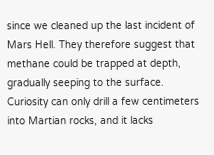since we cleaned up the last incident of Mars Hell. They therefore suggest that methane could be trapped at depth, gradually seeping to the surface. Curiosity can only drill a few centimeters into Martian rocks, and it lacks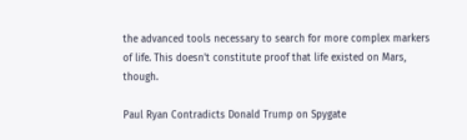the advanced tools necessary to search for more complex markers of life. This doesn't constitute proof that life existed on Mars, though.

Paul Ryan Contradicts Donald Trump on Spygate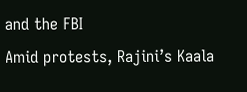and the FBI
Amid protests, Rajini’s Kaala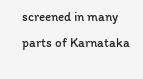screened in many parts of Karnataka